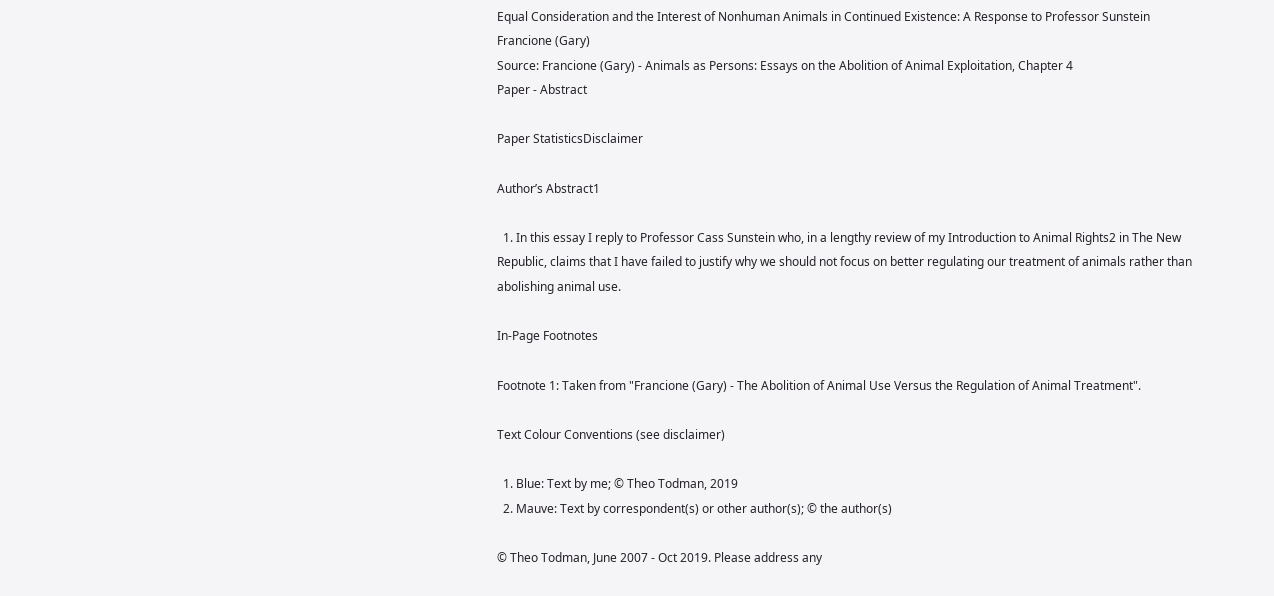Equal Consideration and the Interest of Nonhuman Animals in Continued Existence: A Response to Professor Sunstein
Francione (Gary)
Source: Francione (Gary) - Animals as Persons: Essays on the Abolition of Animal Exploitation, Chapter 4
Paper - Abstract

Paper StatisticsDisclaimer

Author’s Abstract1

  1. In this essay I reply to Professor Cass Sunstein who, in a lengthy review of my Introduction to Animal Rights2 in The New Republic, claims that I have failed to justify why we should not focus on better regulating our treatment of animals rather than abolishing animal use.

In-Page Footnotes

Footnote 1: Taken from "Francione (Gary) - The Abolition of Animal Use Versus the Regulation of Animal Treatment".

Text Colour Conventions (see disclaimer)

  1. Blue: Text by me; © Theo Todman, 2019
  2. Mauve: Text by correspondent(s) or other author(s); © the author(s)

© Theo Todman, June 2007 - Oct 2019. Please address any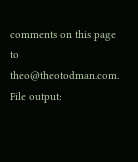comments on this page to theo@theotodman.com. File output: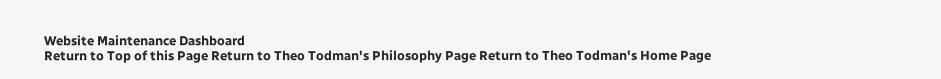Website Maintenance Dashboard
Return to Top of this Page Return to Theo Todman's Philosophy Page Return to Theo Todman's Home Page